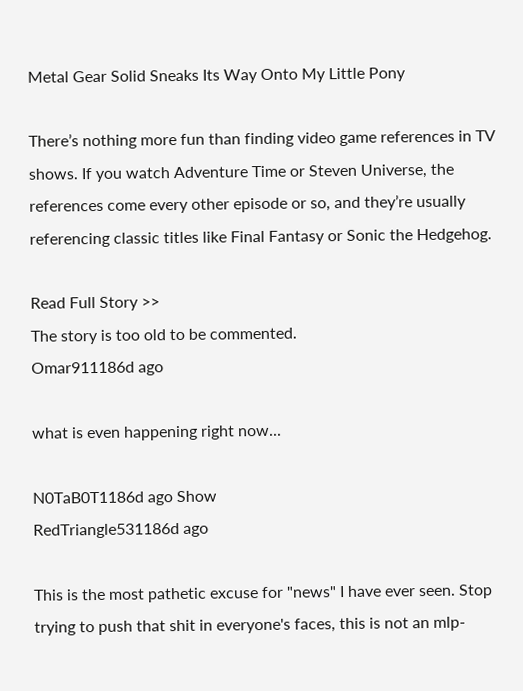Metal Gear Solid Sneaks Its Way Onto My Little Pony

There’s nothing more fun than finding video game references in TV shows. If you watch Adventure Time or Steven Universe, the references come every other episode or so, and they’re usually referencing classic titles like Final Fantasy or Sonic the Hedgehog.

Read Full Story >>
The story is too old to be commented.
Omar911186d ago

what is even happening right now...

N0TaB0T1186d ago Show
RedTriangle531186d ago

This is the most pathetic excuse for "news" I have ever seen. Stop trying to push that shit in everyone's faces, this is not an mlp-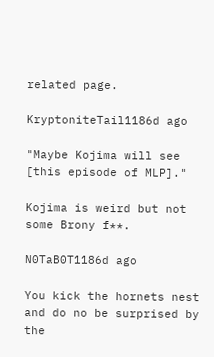related page.

KryptoniteTail1186d ago

"Maybe Kojima will see [this episode of MLP]."

Kojima is weird but not some Brony f**.

N0TaB0T1186d ago

You kick the hornets nest and do no be surprised by the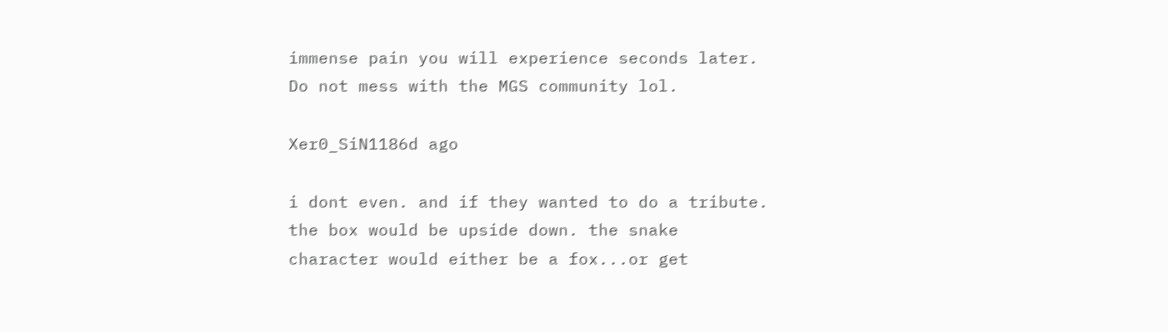immense pain you will experience seconds later. Do not mess with the MGS community lol.

Xer0_SiN1186d ago

i dont even. and if they wanted to do a tribute. the box would be upside down. the snake character would either be a fox...or get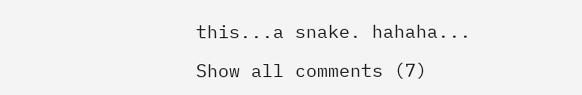this...a snake. hahaha...

Show all comments (7)